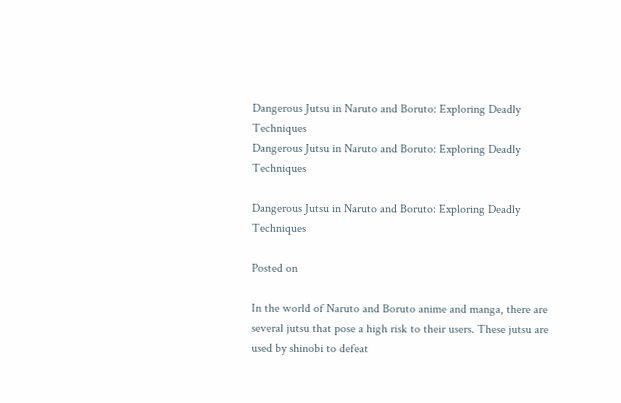Dangerous Jutsu in Naruto and Boruto: Exploring Deadly Techniques
Dangerous Jutsu in Naruto and Boruto: Exploring Deadly Techniques

Dangerous Jutsu in Naruto and Boruto: Exploring Deadly Techniques

Posted on

In the world of Naruto and Boruto anime and manga, there are several jutsu that pose a high risk to their users. These jutsu are used by shinobi to defeat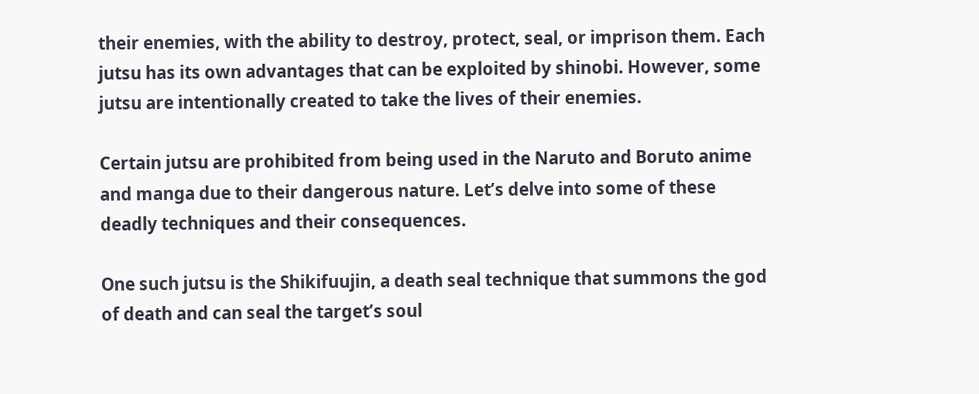their enemies, with the ability to destroy, protect, seal, or imprison them. Each jutsu has its own advantages that can be exploited by shinobi. However, some jutsu are intentionally created to take the lives of their enemies.

Certain jutsu are prohibited from being used in the Naruto and Boruto anime and manga due to their dangerous nature. Let’s delve into some of these deadly techniques and their consequences.

One such jutsu is the Shikifuujin, a death seal technique that summons the god of death and can seal the target’s soul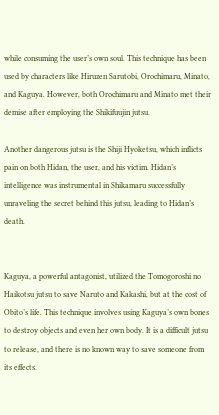while consuming the user’s own soul. This technique has been used by characters like Hiruzen Sarutobi, Orochimaru, Minato, and Kaguya. However, both Orochimaru and Minato met their demise after employing the Shikifuujin jutsu.

Another dangerous jutsu is the Shiji Hyoketsu, which inflicts pain on both Hidan, the user, and his victim. Hidan’s intelligence was instrumental in Shikamaru successfully unraveling the secret behind this jutsu, leading to Hidan’s death.


Kaguya, a powerful antagonist, utilized the Tomogoroshi no Haikotsu jutsu to save Naruto and Kakashi, but at the cost of Obito’s life. This technique involves using Kaguya’s own bones to destroy objects and even her own body. It is a difficult jutsu to release, and there is no known way to save someone from its effects.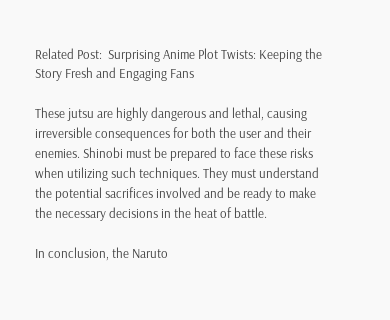Related Post:  Surprising Anime Plot Twists: Keeping the Story Fresh and Engaging Fans

These jutsu are highly dangerous and lethal, causing irreversible consequences for both the user and their enemies. Shinobi must be prepared to face these risks when utilizing such techniques. They must understand the potential sacrifices involved and be ready to make the necessary decisions in the heat of battle.

In conclusion, the Naruto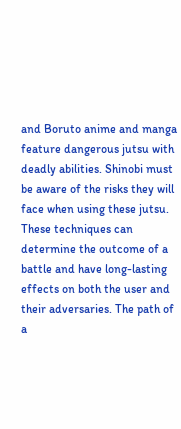and Boruto anime and manga feature dangerous jutsu with deadly abilities. Shinobi must be aware of the risks they will face when using these jutsu. These techniques can determine the outcome of a battle and have long-lasting effects on both the user and their adversaries. The path of a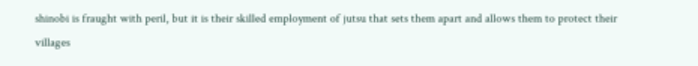shinobi is fraught with peril, but it is their skilled employment of jutsu that sets them apart and allows them to protect their villages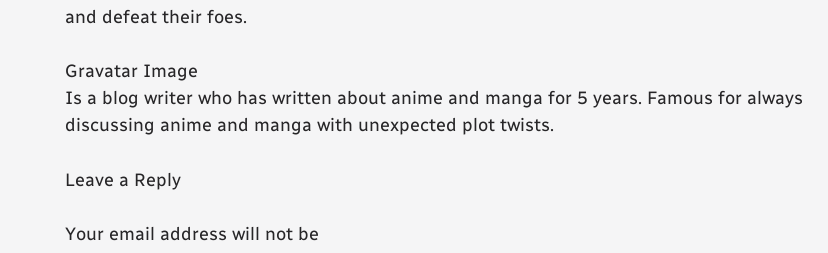and defeat their foes.

Gravatar Image
Is a blog writer who has written about anime and manga for 5 years. Famous for always discussing anime and manga with unexpected plot twists.

Leave a Reply

Your email address will not be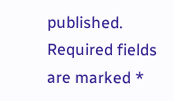published. Required fields are marked *